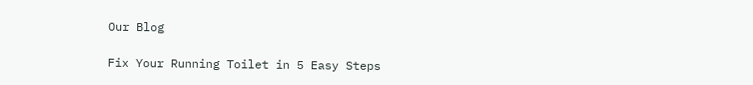Our Blog

Fix Your Running Toilet in 5 Easy Steps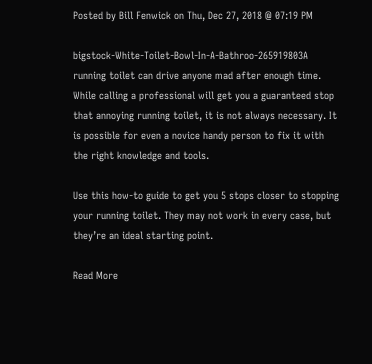Posted by Bill Fenwick on Thu, Dec 27, 2018 @ 07:19 PM

bigstock-White-Toilet-Bowl-In-A-Bathroo-265919803A running toilet can drive anyone mad after enough time. While calling a professional will get you a guaranteed stop that annoying running toilet, it is not always necessary. It is possible for even a novice handy person to fix it with the right knowledge and tools.

Use this how-to guide to get you 5 stops closer to stopping your running toilet. They may not work in every case, but they’re an ideal starting point.

Read More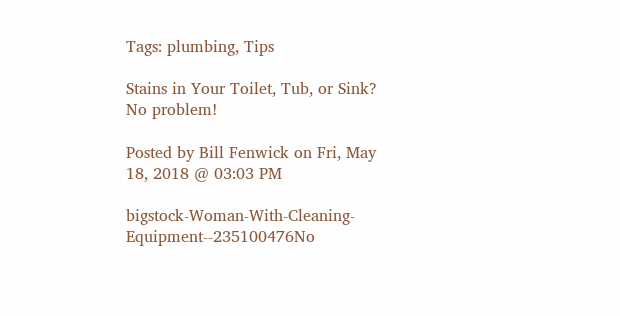Tags: plumbing, Tips

Stains in Your Toilet, Tub, or Sink? No problem!

Posted by Bill Fenwick on Fri, May 18, 2018 @ 03:03 PM

bigstock-Woman-With-Cleaning-Equipment--235100476No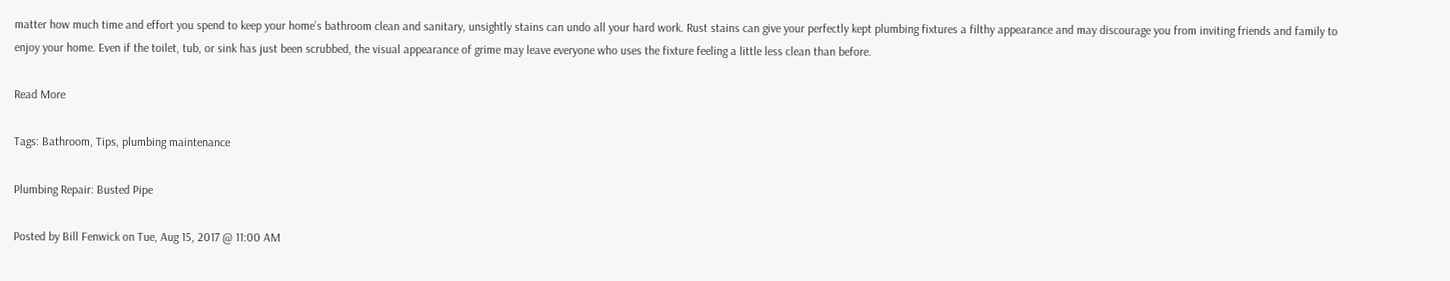matter how much time and effort you spend to keep your home’s bathroom clean and sanitary, unsightly stains can undo all your hard work. Rust stains can give your perfectly kept plumbing fixtures a filthy appearance and may discourage you from inviting friends and family to enjoy your home. Even if the toilet, tub, or sink has just been scrubbed, the visual appearance of grime may leave everyone who uses the fixture feeling a little less clean than before.

Read More

Tags: Bathroom, Tips, plumbing maintenance

Plumbing Repair: Busted Pipe

Posted by Bill Fenwick on Tue, Aug 15, 2017 @ 11:00 AM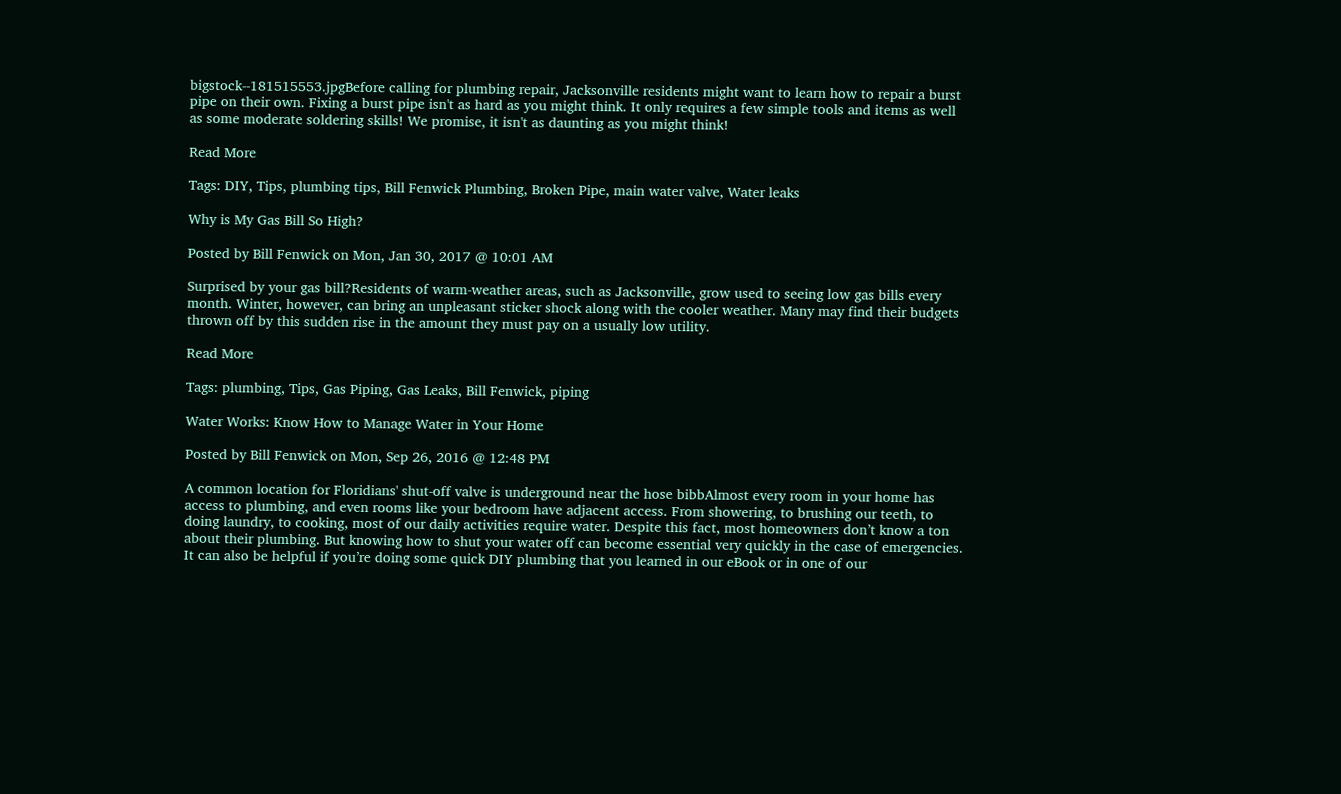bigstock--181515553.jpgBefore calling for plumbing repair, Jacksonville residents might want to learn how to repair a burst pipe on their own. Fixing a burst pipe isn't as hard as you might think. It only requires a few simple tools and items as well as some moderate soldering skills! We promise, it isn't as daunting as you might think!

Read More

Tags: DIY, Tips, plumbing tips, Bill Fenwick Plumbing, Broken Pipe, main water valve, Water leaks

Why is My Gas Bill So High?

Posted by Bill Fenwick on Mon, Jan 30, 2017 @ 10:01 AM

Surprised by your gas bill?Residents of warm-weather areas, such as Jacksonville, grow used to seeing low gas bills every month. Winter, however, can bring an unpleasant sticker shock along with the cooler weather. Many may find their budgets thrown off by this sudden rise in the amount they must pay on a usually low utility.

Read More

Tags: plumbing, Tips, Gas Piping, Gas Leaks, Bill Fenwick, piping

Water Works: Know How to Manage Water in Your Home

Posted by Bill Fenwick on Mon, Sep 26, 2016 @ 12:48 PM

A common location for Floridians' shut-off valve is underground near the hose bibbAlmost every room in your home has access to plumbing, and even rooms like your bedroom have adjacent access. From showering, to brushing our teeth, to doing laundry, to cooking, most of our daily activities require water. Despite this fact, most homeowners don’t know a ton about their plumbing. But knowing how to shut your water off can become essential very quickly in the case of emergencies. It can also be helpful if you’re doing some quick DIY plumbing that you learned in our eBook or in one of our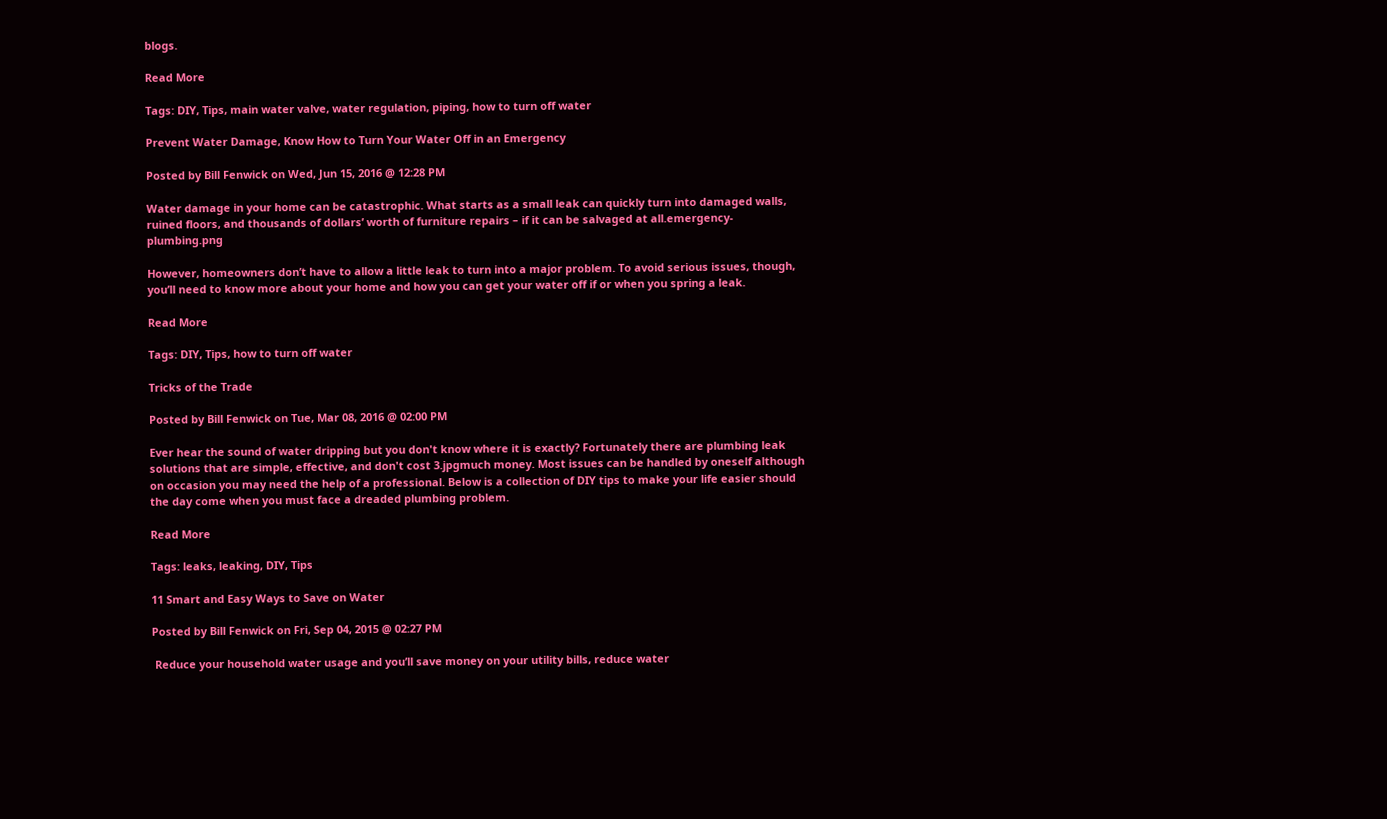blogs.

Read More

Tags: DIY, Tips, main water valve, water regulation, piping, how to turn off water

Prevent Water Damage, Know How to Turn Your Water Off in an Emergency

Posted by Bill Fenwick on Wed, Jun 15, 2016 @ 12:28 PM

Water damage in your home can be catastrophic. What starts as a small leak can quickly turn into damaged walls, ruined floors, and thousands of dollars’ worth of furniture repairs – if it can be salvaged at all.emergency-plumbing.png

However, homeowners don’t have to allow a little leak to turn into a major problem. To avoid serious issues, though, you’ll need to know more about your home and how you can get your water off if or when you spring a leak.

Read More

Tags: DIY, Tips, how to turn off water

Tricks of the Trade

Posted by Bill Fenwick on Tue, Mar 08, 2016 @ 02:00 PM

Ever hear the sound of water dripping but you don't know where it is exactly? Fortunately there are plumbing leak solutions that are simple, effective, and don't cost 3.jpgmuch money. Most issues can be handled by oneself although on occasion you may need the help of a professional. Below is a collection of DIY tips to make your life easier should the day come when you must face a dreaded plumbing problem.

Read More

Tags: leaks, leaking, DIY, Tips

11 Smart and Easy Ways to Save on Water

Posted by Bill Fenwick on Fri, Sep 04, 2015 @ 02:27 PM

 Reduce your household water usage and you’ll save money on your utility bills, reduce water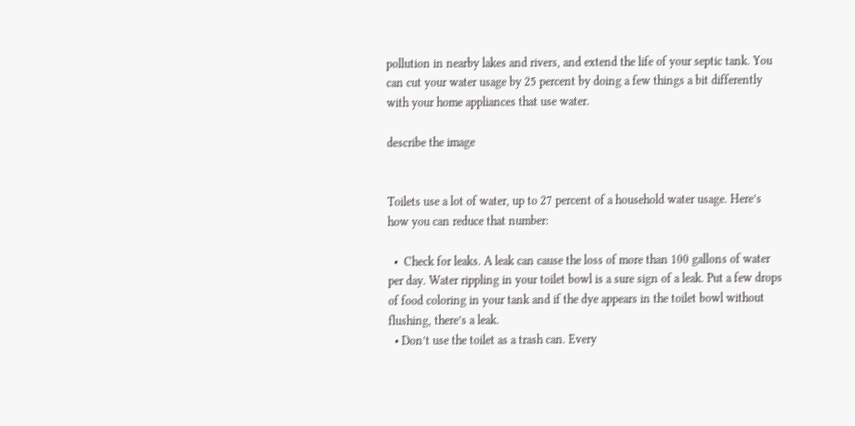pollution in nearby lakes and rivers, and extend the life of your septic tank. You can cut your water usage by 25 percent by doing a few things a bit differently with your home appliances that use water.

describe the image


Toilets use a lot of water, up to 27 percent of a household water usage. Here’s how you can reduce that number:

  •  Check for leaks. A leak can cause the loss of more than 100 gallons of water per day. Water rippling in your toilet bowl is a sure sign of a leak. Put a few drops of food coloring in your tank and if the dye appears in the toilet bowl without flushing, there’s a leak.
  • Don’t use the toilet as a trash can. Every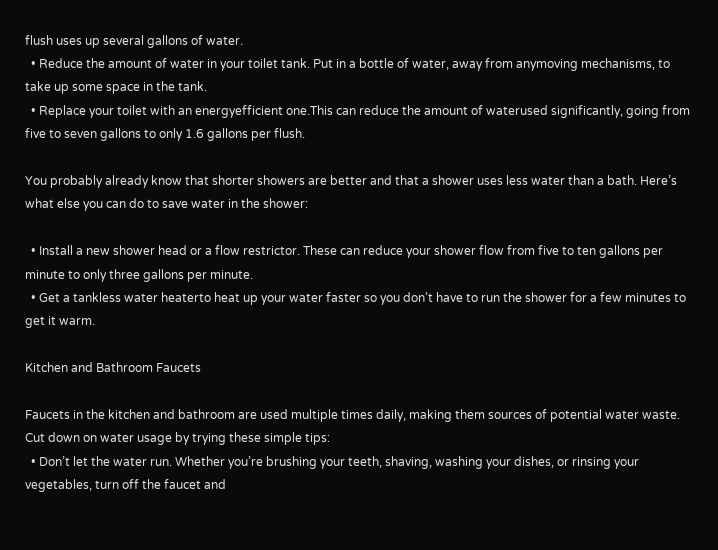flush uses up several gallons of water.
  • Reduce the amount of water in your toilet tank. Put in a bottle of water, away from anymoving mechanisms, to take up some space in the tank.
  • Replace your toilet with an energyefficient one.This can reduce the amount of waterused significantly, going from five to seven gallons to only 1.6 gallons per flush.

You probably already know that shorter showers are better and that a shower uses less water than a bath. Here’s what else you can do to save water in the shower:

  • Install a new shower head or a flow restrictor. These can reduce your shower flow from five to ten gallons per minute to only three gallons per minute.
  • Get a tankless water heaterto heat up your water faster so you don’t have to run the shower for a few minutes to get it warm.

Kitchen and Bathroom Faucets

Faucets in the kitchen and bathroom are used multiple times daily, making them sources of potential water waste. Cut down on water usage by trying these simple tips:
  • Don’t let the water run. Whether you’re brushing your teeth, shaving, washing your dishes, or rinsing your vegetables, turn off the faucet and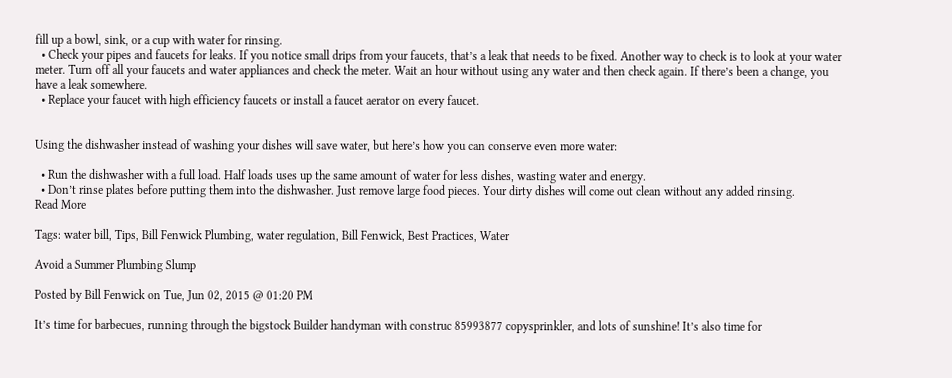fill up a bowl, sink, or a cup with water for rinsing.
  • Check your pipes and faucets for leaks. If you notice small drips from your faucets, that’s a leak that needs to be fixed. Another way to check is to look at your water meter. Turn off all your faucets and water appliances and check the meter. Wait an hour without using any water and then check again. If there’s been a change, you have a leak somewhere.
  • Replace your faucet with high efficiency faucets or install a faucet aerator on every faucet.


Using the dishwasher instead of washing your dishes will save water, but here’s how you can conserve even more water:

  • Run the dishwasher with a full load. Half loads uses up the same amount of water for less dishes, wasting water and energy.
  • Don’t rinse plates before putting them into the dishwasher. Just remove large food pieces. Your dirty dishes will come out clean without any added rinsing.
Read More

Tags: water bill, Tips, Bill Fenwick Plumbing, water regulation, Bill Fenwick, Best Practices, Water

Avoid a Summer Plumbing Slump

Posted by Bill Fenwick on Tue, Jun 02, 2015 @ 01:20 PM

It’s time for barbecues, running through the bigstock Builder handyman with construc 85993877 copysprinkler, and lots of sunshine! It’s also time for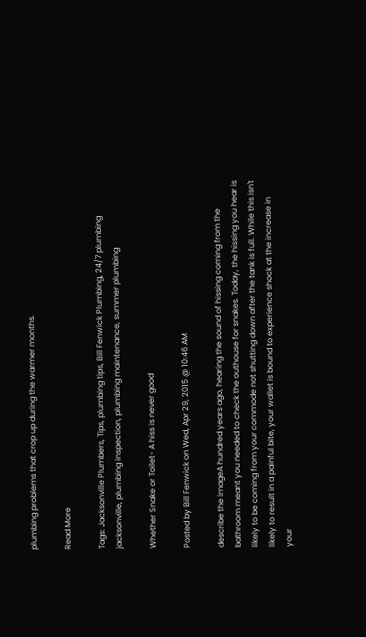plumbing problems that crop up during the warmer months.

Read More

Tags: Jacksonville Plumbers, Tips, plumbing tips, Bill Fenwick Plumbing, 24/7 plumbing jacksonville, plumbing inspection, plumbing maintenance, summer plumbing

Whether Snake or Toilet- A hiss is never good

Posted by Bill Fenwick on Wed, Apr 29, 2015 @ 10:46 AM

describe the imageA hundred years ago, hearing the sound of hissing coming from the bathroom meant you needed to check the outhouse for snakes. Today, the hissing you hear is likely to be coming from your commode not shutting down after the tank is full. While this isn't likely to result in a painful bite, your wallet is bound to experience shock at the increase in your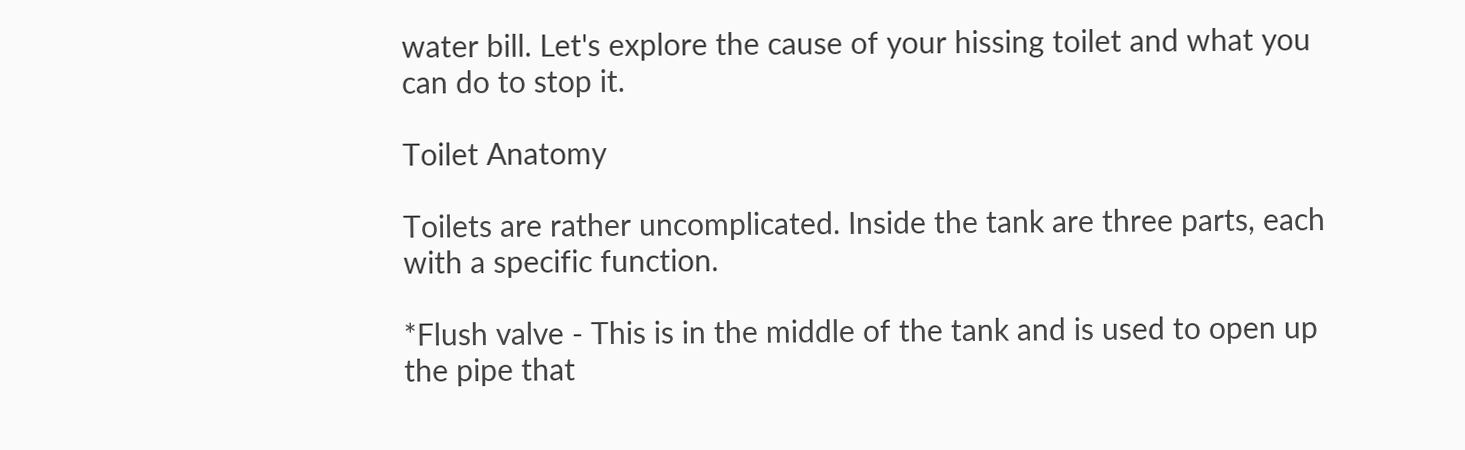water bill. Let's explore the cause of your hissing toilet and what you can do to stop it.

Toilet Anatomy

Toilets are rather uncomplicated. Inside the tank are three parts, each with a specific function.

*Flush valve - This is in the middle of the tank and is used to open up the pipe that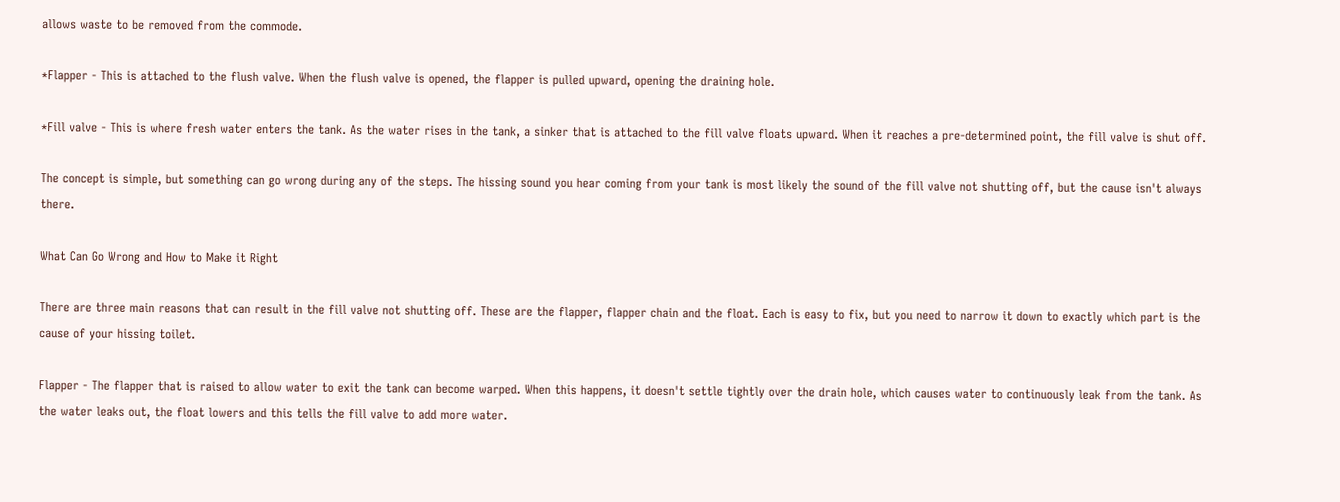allows waste to be removed from the commode.

*Flapper - This is attached to the flush valve. When the flush valve is opened, the flapper is pulled upward, opening the draining hole.

*Fill valve - This is where fresh water enters the tank. As the water rises in the tank, a sinker that is attached to the fill valve floats upward. When it reaches a pre-determined point, the fill valve is shut off.

The concept is simple, but something can go wrong during any of the steps. The hissing sound you hear coming from your tank is most likely the sound of the fill valve not shutting off, but the cause isn't always there.

What Can Go Wrong and How to Make it Right

There are three main reasons that can result in the fill valve not shutting off. These are the flapper, flapper chain and the float. Each is easy to fix, but you need to narrow it down to exactly which part is the cause of your hissing toilet.

Flapper - The flapper that is raised to allow water to exit the tank can become warped. When this happens, it doesn't settle tightly over the drain hole, which causes water to continuously leak from the tank. As the water leaks out, the float lowers and this tells the fill valve to add more water.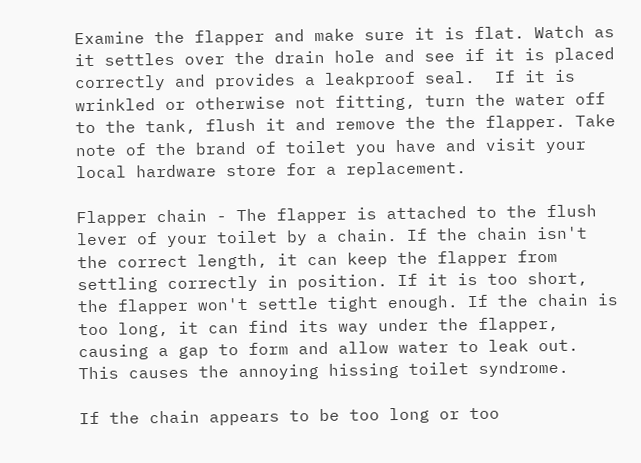Examine the flapper and make sure it is flat. Watch as it settles over the drain hole and see if it is placed correctly and provides a leakproof seal.  If it is wrinkled or otherwise not fitting, turn the water off to the tank, flush it and remove the the flapper. Take note of the brand of toilet you have and visit your local hardware store for a replacement.

Flapper chain - The flapper is attached to the flush lever of your toilet by a chain. If the chain isn't the correct length, it can keep the flapper from settling correctly in position. If it is too short, the flapper won't settle tight enough. If the chain is too long, it can find its way under the flapper, causing a gap to form and allow water to leak out. This causes the annoying hissing toilet syndrome.

If the chain appears to be too long or too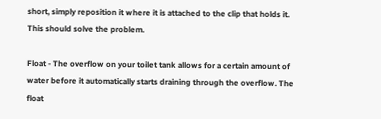short, simply reposition it where it is attached to the clip that holds it. This should solve the problem.

Float - The overflow on your toilet tank allows for a certain amount of water before it automatically starts draining through the overflow. The float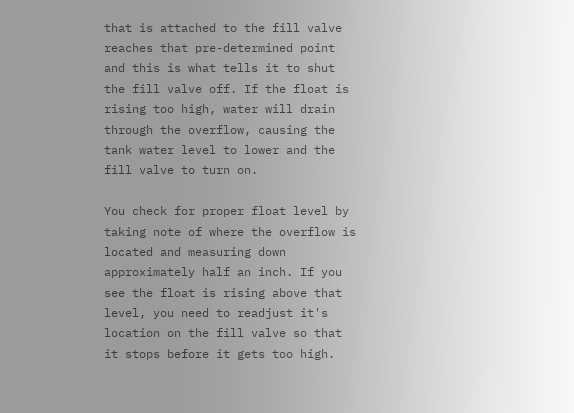that is attached to the fill valve reaches that pre-determined point and this is what tells it to shut the fill valve off. If the float is rising too high, water will drain through the overflow, causing the tank water level to lower and the fill valve to turn on.

You check for proper float level by taking note of where the overflow is located and measuring down approximately half an inch. If you see the float is rising above that level, you need to readjust it's location on the fill valve so that it stops before it gets too high.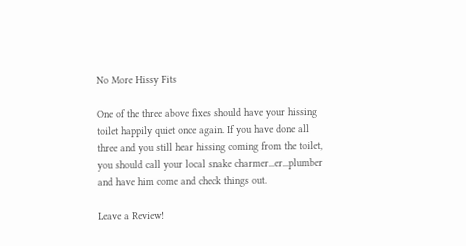No More Hissy Fits

One of the three above fixes should have your hissing toilet happily quiet once again. If you have done all three and you still hear hissing coming from the toilet, you should call your local snake charmer...er...plumber and have him come and check things out.

Leave a Review!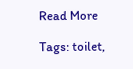Read More

Tags: toilet,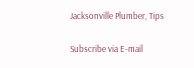Jacksonville Plumber, Tips

Subscribe via E-mail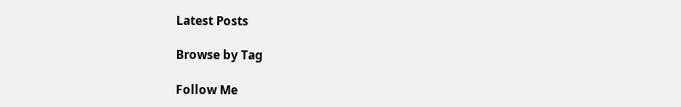Latest Posts

Browse by Tag

Follow Me